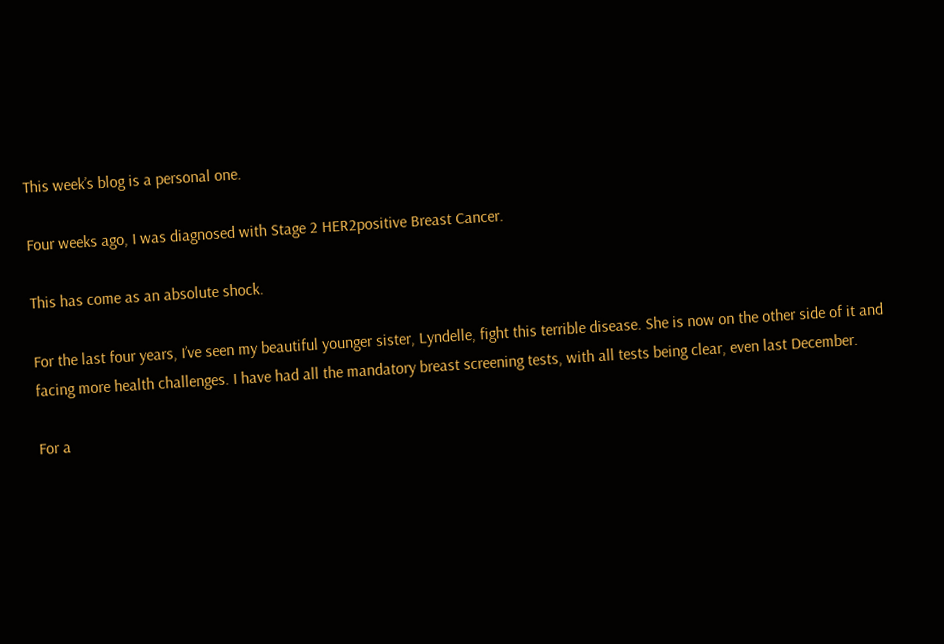This week’s blog is a personal one.

Four weeks ago, I was diagnosed with Stage 2 HER2positive Breast Cancer.

This has come as an absolute shock.

For the last four years, I’ve seen my beautiful younger sister, Lyndelle, fight this terrible disease. She is now on the other side of it and facing more health challenges. I have had all the mandatory breast screening tests, with all tests being clear, even last December.

For a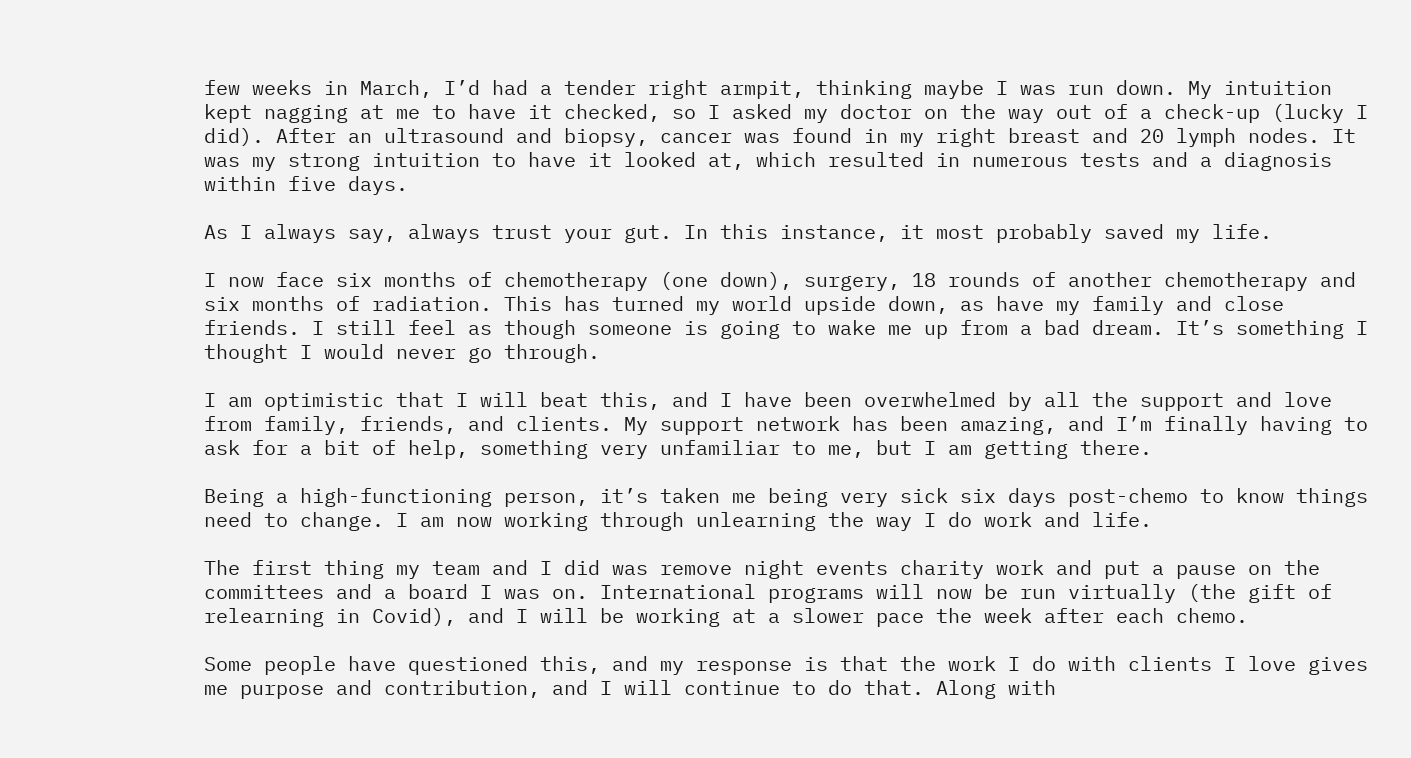few weeks in March, I’d had a tender right armpit, thinking maybe I was run down. My intuition kept nagging at me to have it checked, so I asked my doctor on the way out of a check-up (lucky I did). After an ultrasound and biopsy, cancer was found in my right breast and 20 lymph nodes. It was my strong intuition to have it looked at, which resulted in numerous tests and a diagnosis within five days.

As I always say, always trust your gut. In this instance, it most probably saved my life.

I now face six months of chemotherapy (one down), surgery, 18 rounds of another chemotherapy and six months of radiation. This has turned my world upside down, as have my family and close friends. I still feel as though someone is going to wake me up from a bad dream. It’s something I thought I would never go through.

I am optimistic that I will beat this, and I have been overwhelmed by all the support and love from family, friends, and clients. My support network has been amazing, and I’m finally having to ask for a bit of help, something very unfamiliar to me, but I am getting there.

Being a high-functioning person, it’s taken me being very sick six days post-chemo to know things need to change. I am now working through unlearning the way I do work and life.

The first thing my team and I did was remove night events charity work and put a pause on the committees and a board I was on. International programs will now be run virtually (the gift of relearning in Covid), and I will be working at a slower pace the week after each chemo.

Some people have questioned this, and my response is that the work I do with clients I love gives me purpose and contribution, and I will continue to do that. Along with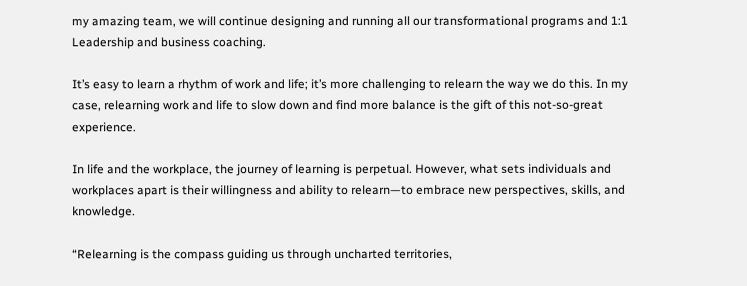my amazing team, we will continue designing and running all our transformational programs and 1:1 Leadership and business coaching.

It’s easy to learn a rhythm of work and life; it’s more challenging to relearn the way we do this. In my case, relearning work and life to slow down and find more balance is the gift of this not-so-great experience.

In life and the workplace, the journey of learning is perpetual. However, what sets individuals and workplaces apart is their willingness and ability to relearn—to embrace new perspectives, skills, and knowledge.

“Relearning is the compass guiding us through uncharted territories,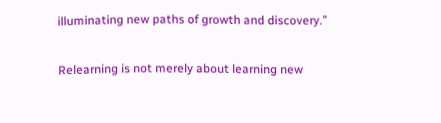illuminating new paths of growth and discovery.”

Relearning is not merely about learning new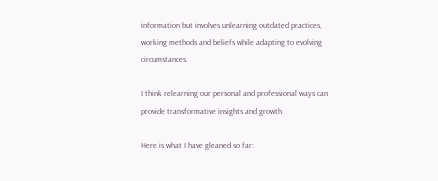information but involves unlearning outdated practices, working methods and beliefs while adapting to evolving circumstances.

I think relearning our personal and professional ways can provide transformative insights and growth.

Here is what I have gleaned so far: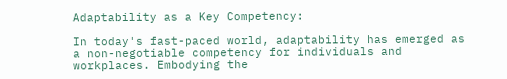Adaptability as a Key Competency:

In today's fast-paced world, adaptability has emerged as a non-negotiable competency for individuals and workplaces. Embodying the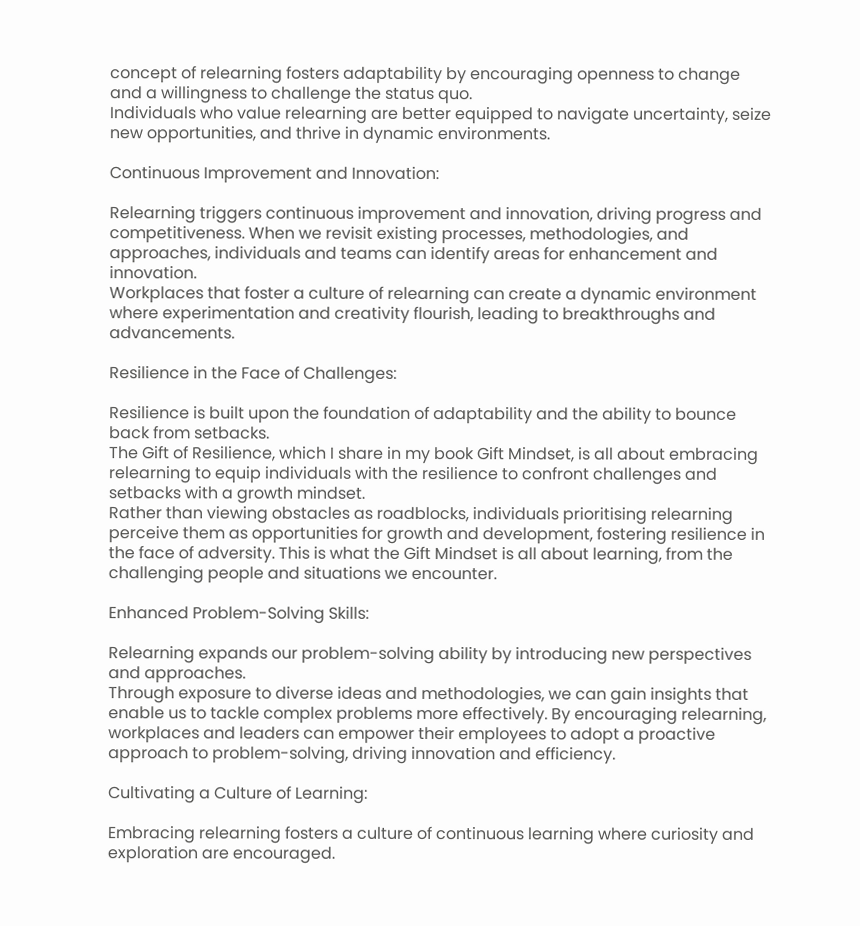concept of relearning fosters adaptability by encouraging openness to change and a willingness to challenge the status quo.
Individuals who value relearning are better equipped to navigate uncertainty, seize new opportunities, and thrive in dynamic environments.

Continuous Improvement and Innovation:

Relearning triggers continuous improvement and innovation, driving progress and competitiveness. When we revisit existing processes, methodologies, and approaches, individuals and teams can identify areas for enhancement and innovation.
Workplaces that foster a culture of relearning can create a dynamic environment where experimentation and creativity flourish, leading to breakthroughs and advancements.

Resilience in the Face of Challenges:

Resilience is built upon the foundation of adaptability and the ability to bounce back from setbacks.
The Gift of Resilience, which I share in my book Gift Mindset, is all about embracing relearning to equip individuals with the resilience to confront challenges and setbacks with a growth mindset.
Rather than viewing obstacles as roadblocks, individuals prioritising relearning perceive them as opportunities for growth and development, fostering resilience in the face of adversity. This is what the Gift Mindset is all about learning, from the challenging people and situations we encounter.

Enhanced Problem-Solving Skills:

Relearning expands our problem-solving ability by introducing new perspectives and approaches.
Through exposure to diverse ideas and methodologies, we can gain insights that enable us to tackle complex problems more effectively. By encouraging relearning, workplaces and leaders can empower their employees to adopt a proactive approach to problem-solving, driving innovation and efficiency.

Cultivating a Culture of Learning:

Embracing relearning fosters a culture of continuous learning where curiosity and exploration are encouraged.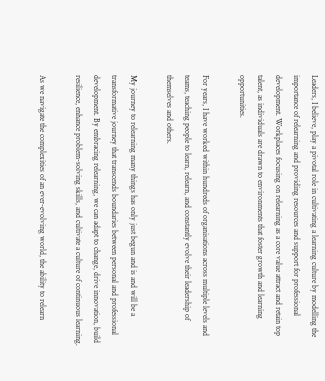Leaders, I believe, play a pivotal role in cultivating a learning culture by modelling the importance of relearning and providing resources and support for professional development. Workplaces focusing on relearning as a core value attract and retain top talent, as individuals are drawn to environments that foster growth and learning opportunities.

For years, I have worked within hundreds of organisations across multiple levels and teams, teaching people to learn, relearn, and constantly evolve their leadership of themselves and others.

My journey to relearning many things has only just begun and is and will be a transformative journey that transcends boundaries between personal and professional development. By embracing relearning, we can adapt to change, drive innovation, build resilience, enhance problem-solving skills, and cultivate a culture of continuous learning.

As we navigate the complexities of an ever-evolving world, the ability to relearn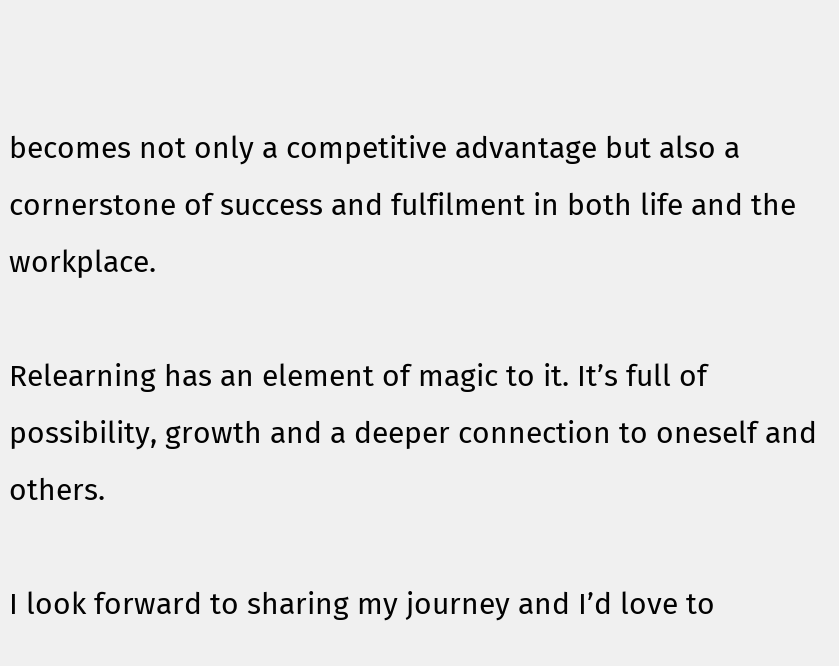becomes not only a competitive advantage but also a cornerstone of success and fulfilment in both life and the workplace.

Relearning has an element of magic to it. It’s full of possibility, growth and a deeper connection to oneself and others.

I look forward to sharing my journey and I’d love to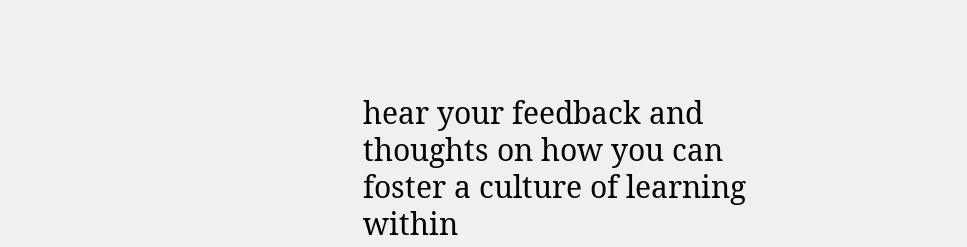hear your feedback and thoughts on how you can foster a culture of learning within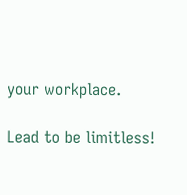your workplace.

Lead to be limitless!